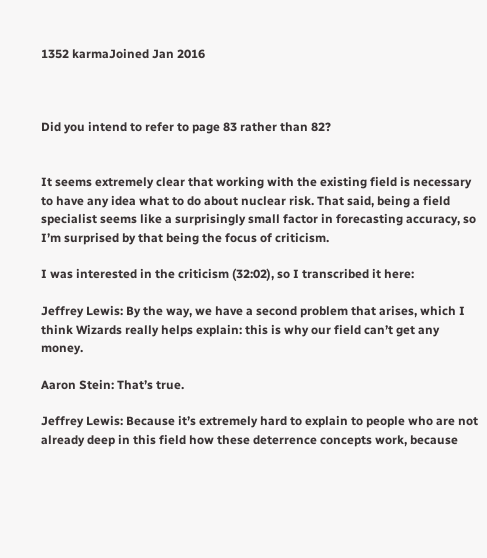1352 karmaJoined Jan 2016



Did you intend to refer to page 83 rather than 82?


It seems extremely clear that working with the existing field is necessary to have any idea what to do about nuclear risk. That said, being a field specialist seems like a surprisingly small factor in forecasting accuracy, so I’m surprised by that being the focus of criticism.

I was interested in the criticism (32:02), so I transcribed it here:

Jeffrey Lewis: By the way, we have a second problem that arises, which I think Wizards really helps explain: this is why our field can’t get any money.

Aaron Stein: That’s true.

Jeffrey Lewis: Because it’s extremely hard to explain to people who are not already deep in this field how these deterrence concepts work, because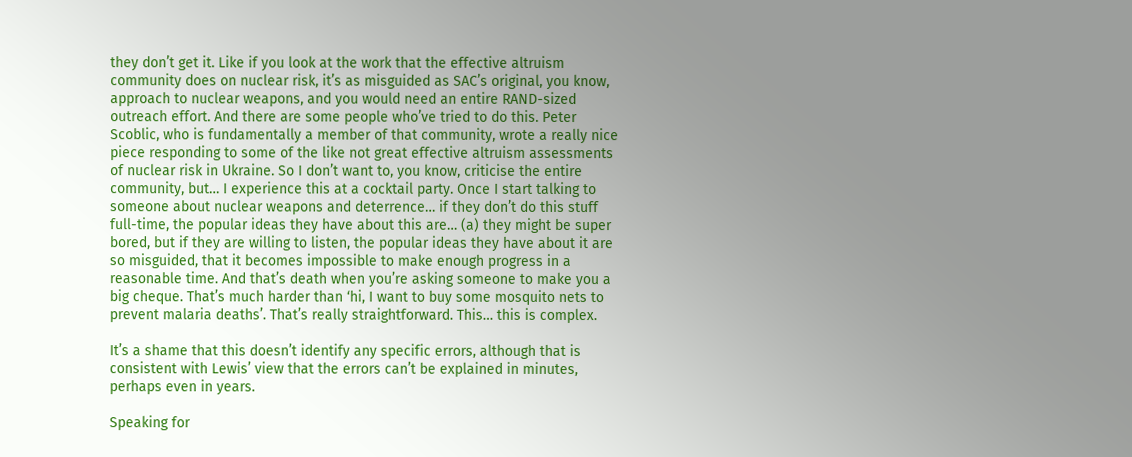they don’t get it. Like if you look at the work that the effective altruism community does on nuclear risk, it’s as misguided as SAC’s original, you know, approach to nuclear weapons, and you would need an entire RAND-sized outreach effort. And there are some people who’ve tried to do this. Peter Scoblic, who is fundamentally a member of that community, wrote a really nice piece responding to some of the like not great effective altruism assessments of nuclear risk in Ukraine. So I don’t want to, you know, criticise the entire community, but… I experience this at a cocktail party. Once I start talking to someone about nuclear weapons and deterrence… if they don’t do this stuff full-time, the popular ideas they have about this are… (a) they might be super bored, but if they are willing to listen, the popular ideas they have about it are so misguided, that it becomes impossible to make enough progress in a reasonable time. And that’s death when you’re asking someone to make you a big cheque. That’s much harder than ‘hi, I want to buy some mosquito nets to prevent malaria deaths’. That’s really straightforward. This… this is complex.

It’s a shame that this doesn’t identify any specific errors, although that is consistent with Lewis’ view that the errors can’t be explained in minutes, perhaps even in years.

Speaking for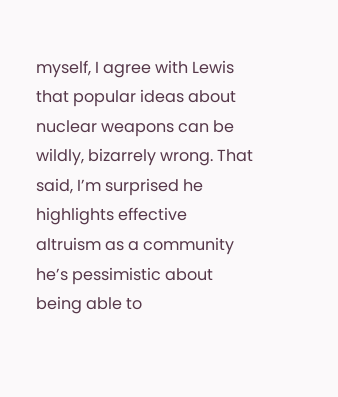myself, I agree with Lewis that popular ideas about nuclear weapons can be wildly, bizarrely wrong. That said, I’m surprised he highlights effective altruism as a community he’s pessimistic about being able to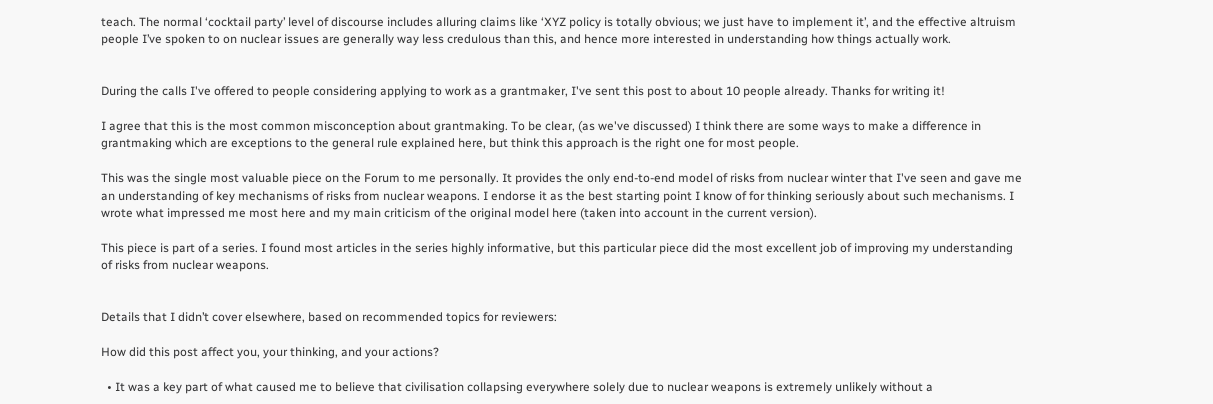teach. The normal ‘cocktail party’ level of discourse includes alluring claims like ‘XYZ policy is totally obvious; we just have to implement it’, and the effective altruism people I’ve spoken to on nuclear issues are generally way less credulous than this, and hence more interested in understanding how things actually work.


During the calls I've offered to people considering applying to work as a grantmaker, I've sent this post to about 10 people already. Thanks for writing it!

I agree that this is the most common misconception about grantmaking. To be clear, (as we've discussed) I think there are some ways to make a difference in grantmaking which are exceptions to the general rule explained here, but think this approach is the right one for most people.

This was the single most valuable piece on the Forum to me personally. It provides the only end-to-end model of risks from nuclear winter that I've seen and gave me an understanding of key mechanisms of risks from nuclear weapons. I endorse it as the best starting point I know of for thinking seriously about such mechanisms. I wrote what impressed me most here and my main criticism of the original model here (taken into account in the current version).

This piece is part of a series. I found most articles in the series highly informative, but this particular piece did the most excellent job of improving my understanding of risks from nuclear weapons.


Details that I didn’t cover elsewhere, based on recommended topics for reviewers:

How did this post affect you, your thinking, and your actions?

  • It was a key part of what caused me to believe that civilisation collapsing everywhere solely due to nuclear weapons is extremely unlikely without a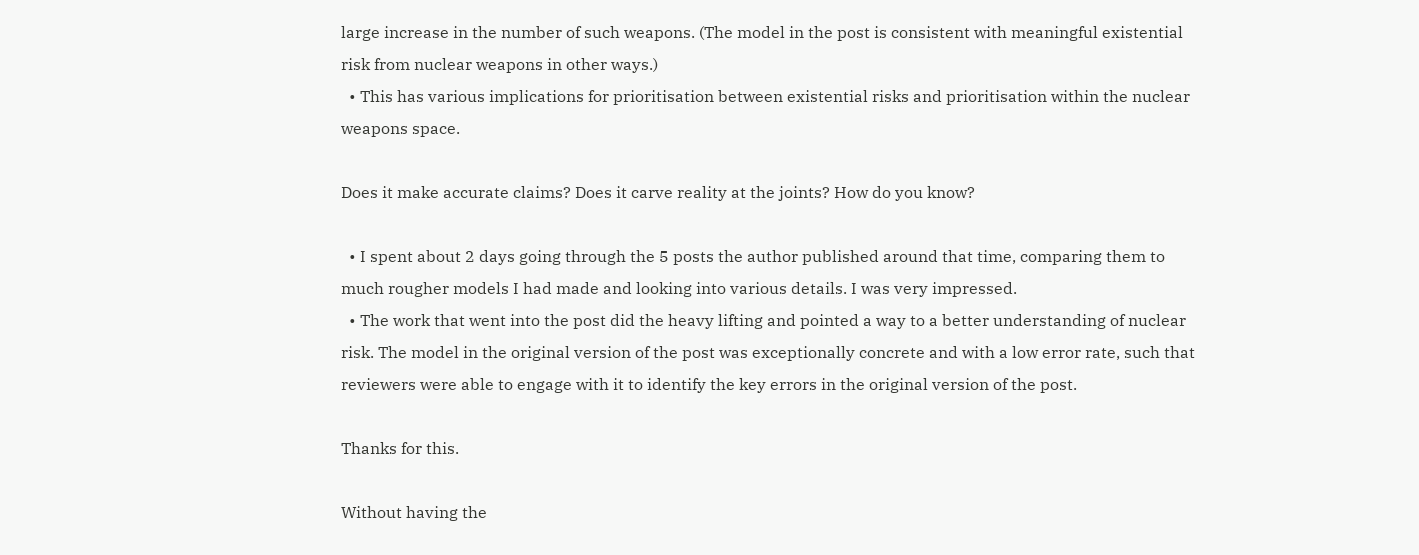large increase in the number of such weapons. (The model in the post is consistent with meaningful existential risk from nuclear weapons in other ways.)
  • This has various implications for prioritisation between existential risks and prioritisation within the nuclear weapons space.

Does it make accurate claims? Does it carve reality at the joints? How do you know?

  • I spent about 2 days going through the 5 posts the author published around that time, comparing them to much rougher models I had made and looking into various details. I was very impressed.
  • The work that went into the post did the heavy lifting and pointed a way to a better understanding of nuclear risk. The model in the original version of the post was exceptionally concrete and with a low error rate, such that reviewers were able to engage with it to identify the key errors in the original version of the post.

Thanks for this.

Without having the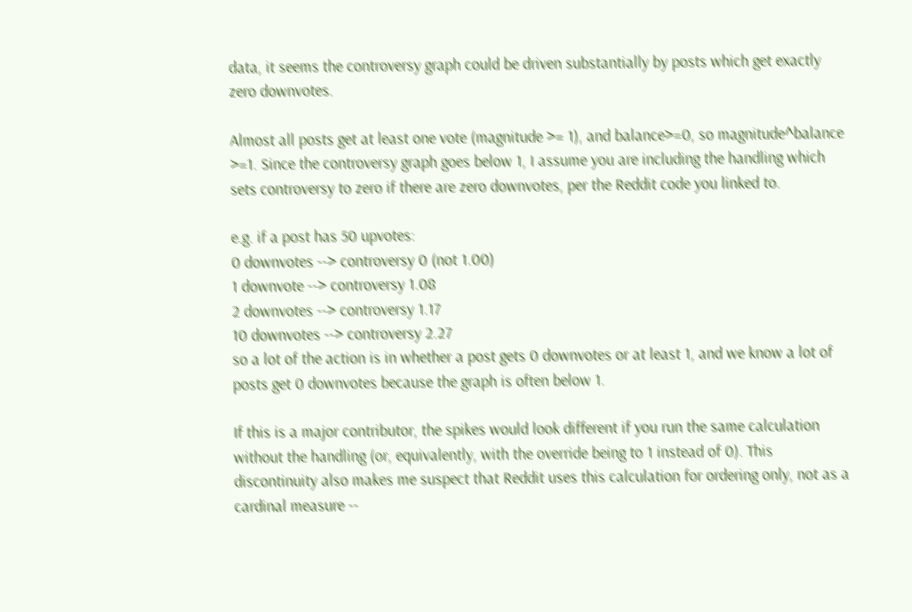data, it seems the controversy graph could be driven substantially by posts which get exactly zero downvotes.

Almost all posts get at least one vote (magnitude >= 1), and balance>=0, so magnitude^balance >=1. Since the controversy graph goes below 1, I assume you are including the handling which sets controversy to zero if there are zero downvotes, per the Reddit code you linked to.

e.g. if a post has 50 upvotes:
0 downvotes --> controversy 0 (not 1.00)
1 downvote --> controversy 1.08
2 downvotes --> controversy 1.17
10 downvotes --> controversy 2.27
so a lot of the action is in whether a post gets 0 downvotes or at least 1, and we know a lot of posts get 0 downvotes because the graph is often below 1.

If this is a major contributor, the spikes would look different if you run the same calculation without the handling (or, equivalently, with the override being to 1 instead of 0). This discontinuity also makes me suspect that Reddit uses this calculation for ordering only, not as a cardinal measure --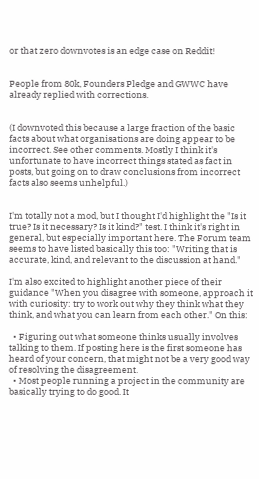or that zero downvotes is an edge case on Reddit!


People from 80k, Founders Pledge and GWWC have already replied with corrections.


(I downvoted this because a large fraction of the basic facts about what organisations are doing appear to be incorrect. See other comments. Mostly I think it's unfortunate to have incorrect things stated as fact in posts, but going on to draw conclusions from incorrect facts also seems unhelpful.)


I'm totally not a mod, but I thought I'd highlight the "Is it true? Is it necessary? Is it kind?" test. I think it's right in general, but especially important here. The Forum team seems to have listed basically this too: "Writing that is accurate, kind, and relevant to the discussion at hand."

I'm also excited to highlight another piece of their guidance "When you disagree with someone, approach it with curiosity: try to work out why they think what they think, and what you can learn from each other." On this:

  • Figuring out what someone thinks usually involves talking to them. If posting here is the first someone has heard of your concern, that might not be a very good way of resolving the disagreement.
  • Most people running a project in the community are basically trying to do good. It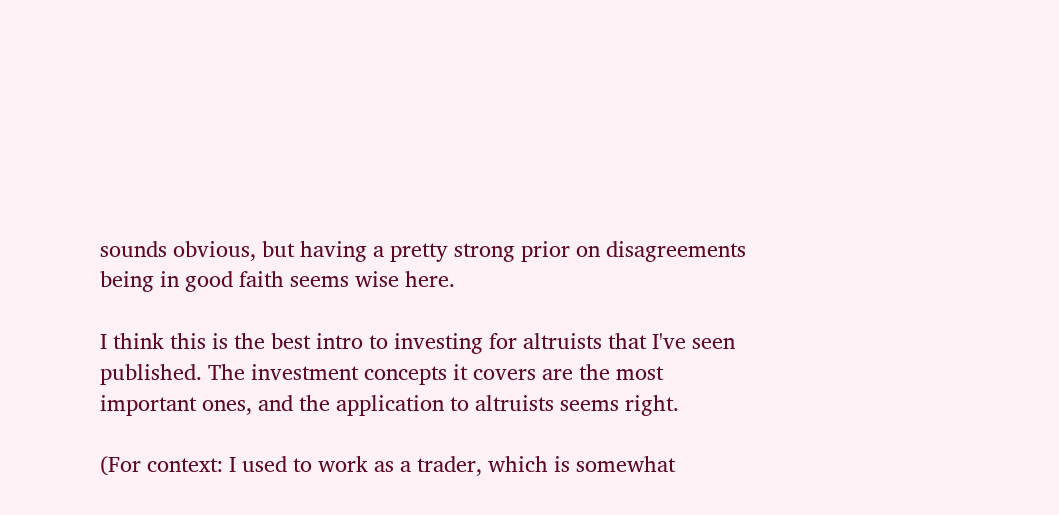sounds obvious, but having a pretty strong prior on disagreements being in good faith seems wise here.

I think this is the best intro to investing for altruists that I've seen published. The investment concepts it covers are the most important ones, and the application to altruists seems right.

(For context: I used to work as a trader, which is somewhat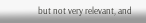but not very relevant, and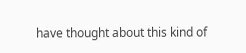have thought about this kind of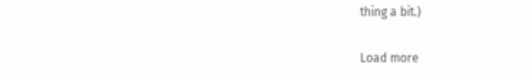thing a bit.)

Load more